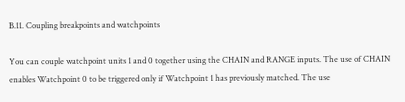B.11. Coupling breakpoints and watchpoints

You can couple watchpoint units 1 and 0 together using the CHAIN and RANGE inputs. The use of CHAIN enables Watchpoint 0 to be triggered only if Watchpoint 1 has previously matched. The use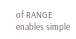of RANGE enables simple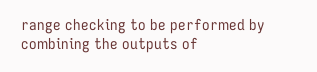range checking to be performed by combining the outputs of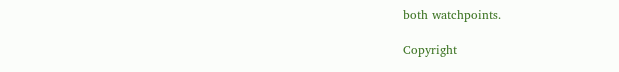both watchpoints.

Copyright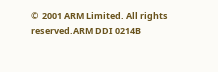©  2001 ARM Limited. All rights reserved.ARM DDI 0214B